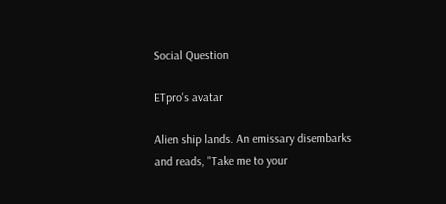Social Question

ETpro's avatar

Alien ship lands. An emissary disembarks and reads, "Take me to your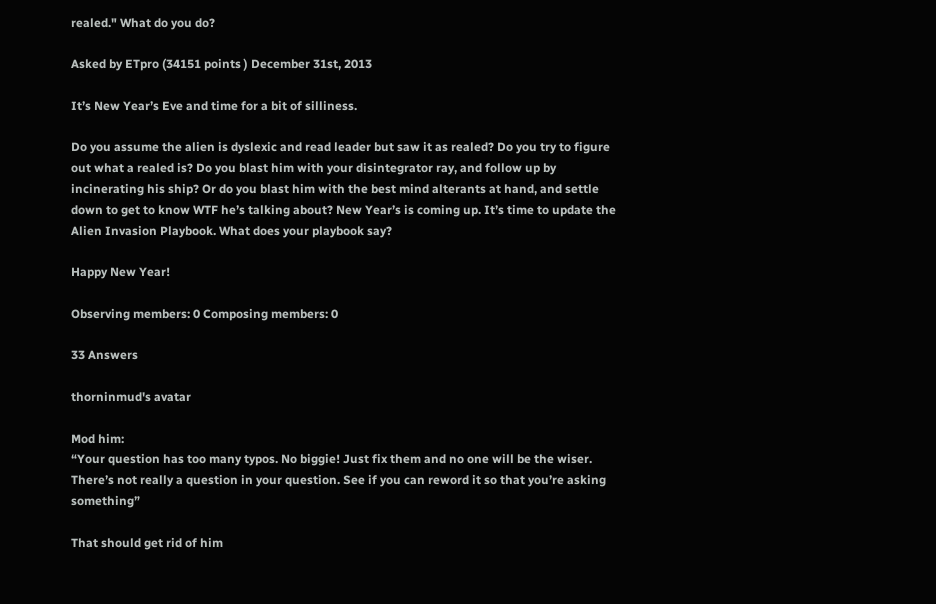realed." What do you do?

Asked by ETpro (34151 points ) December 31st, 2013

It’s New Year’s Eve and time for a bit of silliness.

Do you assume the alien is dyslexic and read leader but saw it as realed? Do you try to figure out what a realed is? Do you blast him with your disintegrator ray, and follow up by incinerating his ship? Or do you blast him with the best mind alterants at hand, and settle down to get to know WTF he’s talking about? New Year’s is coming up. It’s time to update the Alien Invasion Playbook. What does your playbook say?

Happy New Year!

Observing members: 0 Composing members: 0

33 Answers

thorninmud's avatar

Mod him:
“Your question has too many typos. No biggie! Just fix them and no one will be the wiser.
There’s not really a question in your question. See if you can reword it so that you’re asking something”

That should get rid of him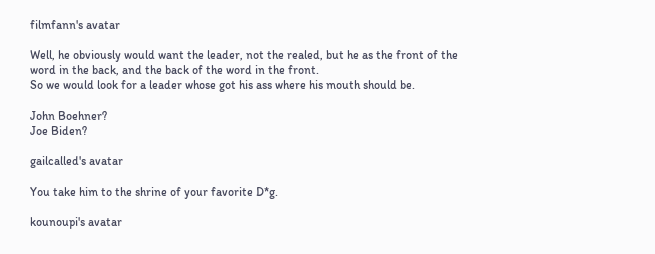filmfann's avatar

Well, he obviously would want the leader, not the realed, but he as the front of the word in the back, and the back of the word in the front.
So we would look for a leader whose got his ass where his mouth should be.

John Boehner?
Joe Biden?

gailcalled's avatar

You take him to the shrine of your favorite D*g.

kounoupi's avatar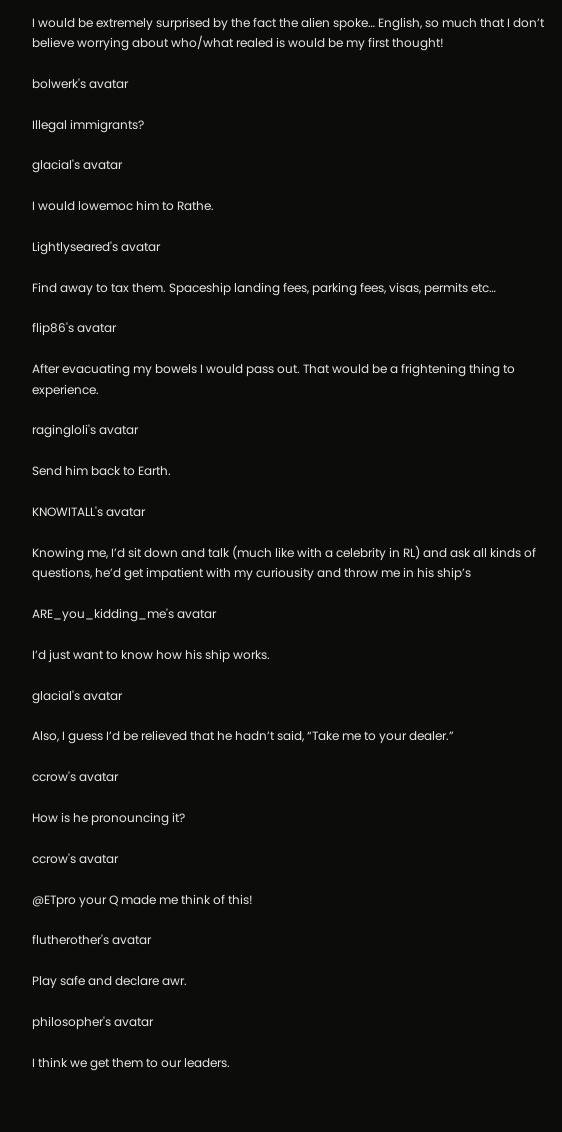I would be extremely surprised by the fact the alien spoke… English, so much that I don’t believe worrying about who/what realed is would be my first thought!

bolwerk's avatar

Illegal immigrants?

glacial's avatar

I would lowemoc him to Rathe.

Lightlyseared's avatar

Find away to tax them. Spaceship landing fees, parking fees, visas, permits etc…

flip86's avatar

After evacuating my bowels I would pass out. That would be a frightening thing to experience.

ragingloli's avatar

Send him back to Earth.

KNOWITALL's avatar

Knowing me, I’d sit down and talk (much like with a celebrity in RL) and ask all kinds of questions, he’d get impatient with my curiousity and throw me in his ship’s

ARE_you_kidding_me's avatar

I’d just want to know how his ship works.

glacial's avatar

Also, I guess I’d be relieved that he hadn’t said, “Take me to your dealer.”

ccrow's avatar

How is he pronouncing it?

ccrow's avatar

@ETpro your Q made me think of this!

flutherother's avatar

Play safe and declare awr.

philosopher's avatar

I think we get them to our leaders.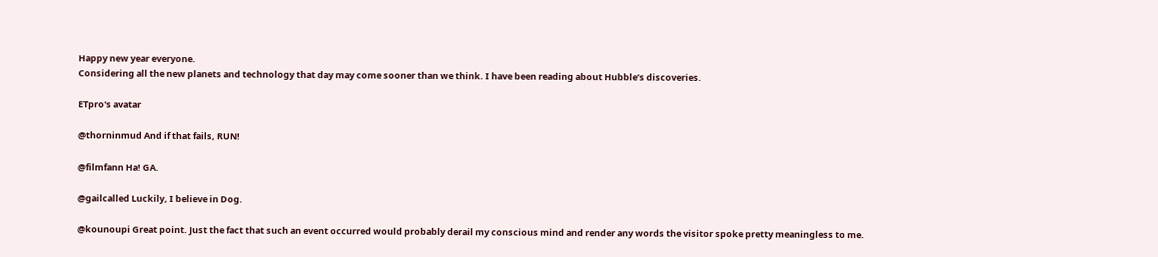Happy new year everyone.
Considering all the new planets and technology that day may come sooner than we think. I have been reading about Hubble’s discoveries.

ETpro's avatar

@thorninmud And if that fails, RUN!

@filmfann Ha! GA.

@gailcalled Luckily, I believe in Dog.

@kounoupi Great point. Just the fact that such an event occurred would probably derail my conscious mind and render any words the visitor spoke pretty meaningless to me.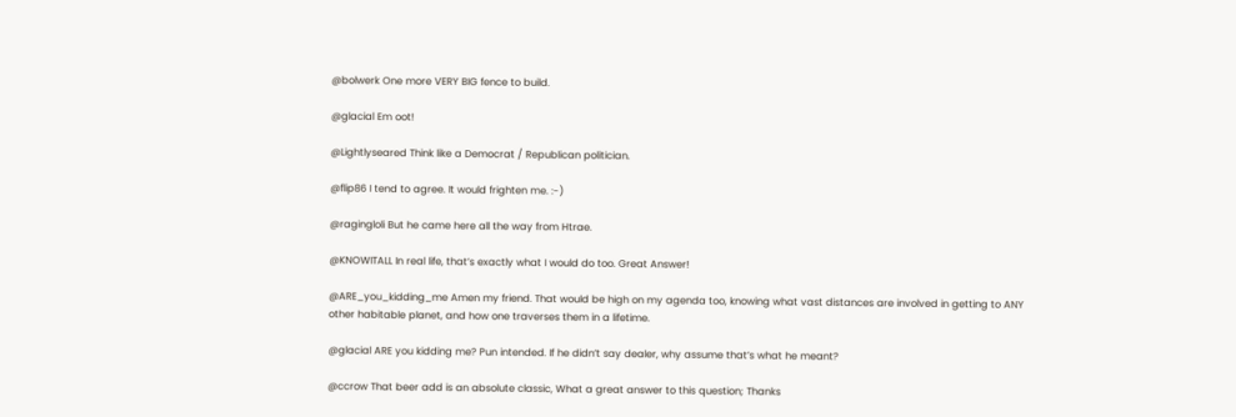@bolwerk One more VERY BIG fence to build.

@glacial Em oot!

@Lightlyseared Think like a Democrat / Republican politician.

@flip86 I tend to agree. It would frighten me. :-)

@ragingloli But he came here all the way from Htrae.

@KNOWITALL In real life, that’s exactly what I would do too. Great Answer!

@ARE_you_kidding_me Amen my friend. That would be high on my agenda too, knowing what vast distances are involved in getting to ANY other habitable planet, and how one traverses them in a lifetime.

@glacial ARE you kidding me? Pun intended. If he didn’t say dealer, why assume that’s what he meant?

@ccrow That beer add is an absolute classic, What a great answer to this question; Thanks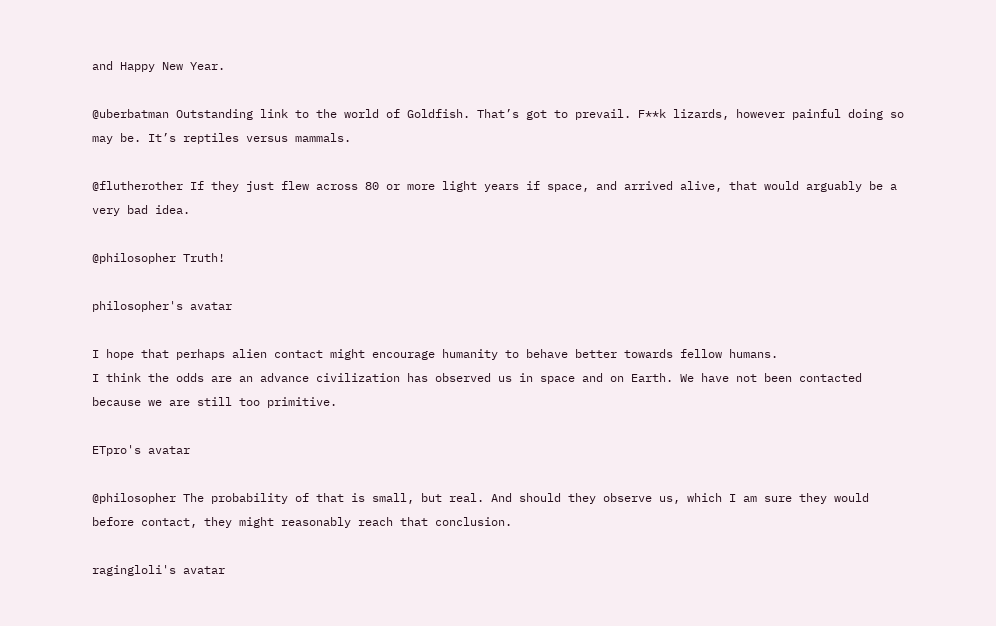and Happy New Year.

@uberbatman Outstanding link to the world of Goldfish. That’s got to prevail. F**k lizards, however painful doing so may be. It’s reptiles versus mammals.

@flutherother If they just flew across 80 or more light years if space, and arrived alive, that would arguably be a very bad idea.

@philosopher Truth!

philosopher's avatar

I hope that perhaps alien contact might encourage humanity to behave better towards fellow humans.
I think the odds are an advance civilization has observed us in space and on Earth. We have not been contacted because we are still too primitive.

ETpro's avatar

@philosopher The probability of that is small, but real. And should they observe us, which I am sure they would before contact, they might reasonably reach that conclusion.

ragingloli's avatar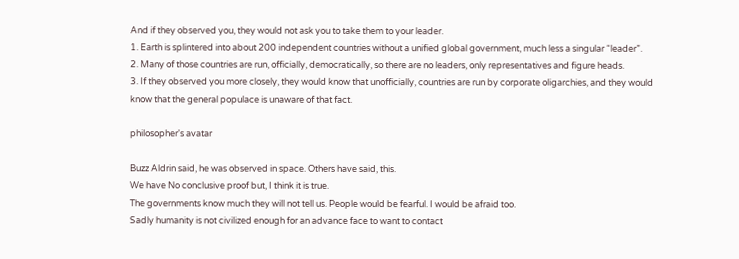And if they observed you, they would not ask you to take them to your leader.
1. Earth is splintered into about 200 independent countries without a unified global government, much less a singular “leader”.
2. Many of those countries are run, officially, democratically, so there are no leaders, only representatives and figure heads.
3. If they observed you more closely, they would know that unofficially, countries are run by corporate oligarchies, and they would know that the general populace is unaware of that fact.

philosopher's avatar

Buzz Aldrin said, he was observed in space. Others have said, this.
We have No conclusive proof but, I think it is true.
The governments know much they will not tell us. People would be fearful. I would be afraid too.
Sadly humanity is not civilized enough for an advance face to want to contact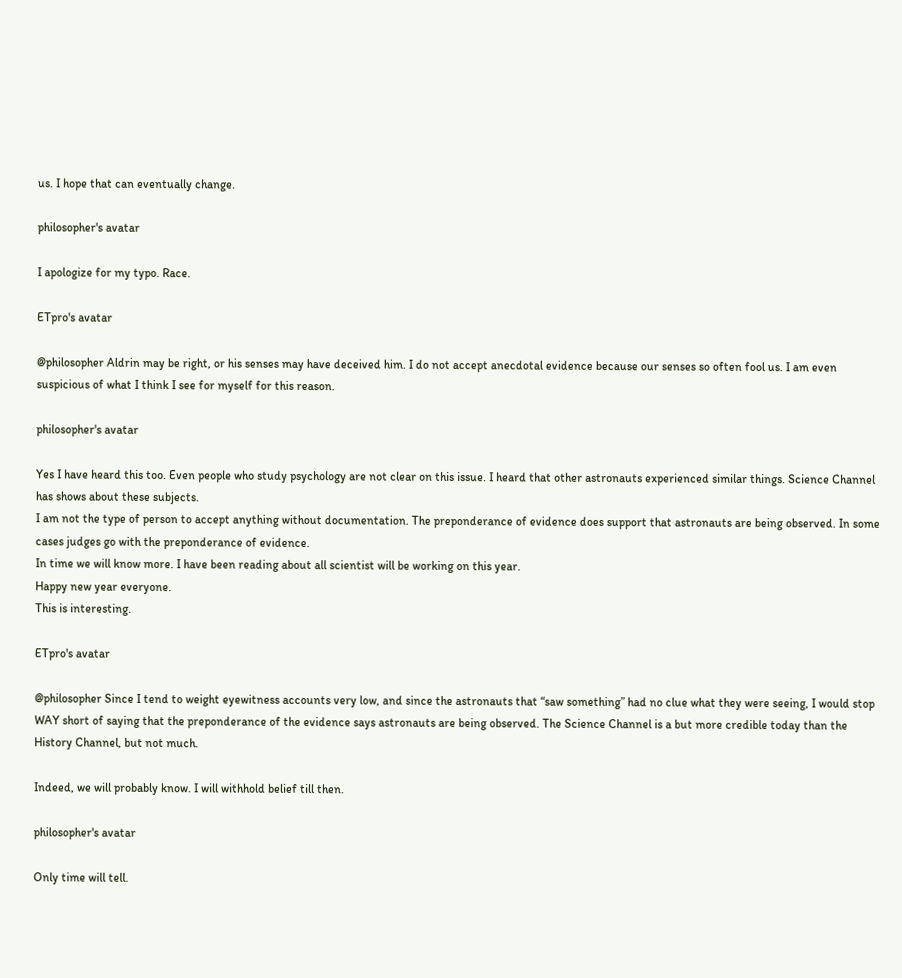us. I hope that can eventually change.

philosopher's avatar

I apologize for my typo. Race.

ETpro's avatar

@philosopher Aldrin may be right, or his senses may have deceived him. I do not accept anecdotal evidence because our senses so often fool us. I am even suspicious of what I think I see for myself for this reason.

philosopher's avatar

Yes I have heard this too. Even people who study psychology are not clear on this issue. I heard that other astronauts experienced similar things. Science Channel has shows about these subjects.
I am not the type of person to accept anything without documentation. The preponderance of evidence does support that astronauts are being observed. In some cases judges go with the preponderance of evidence.
In time we will know more. I have been reading about all scientist will be working on this year.
Happy new year everyone.
This is interesting.

ETpro's avatar

@philosopher Since I tend to weight eyewitness accounts very low, and since the astronauts that “saw something” had no clue what they were seeing, I would stop WAY short of saying that the preponderance of the evidence says astronauts are being observed. The Science Channel is a but more credible today than the History Channel, but not much.

Indeed, we will probably know. I will withhold belief till then.

philosopher's avatar

Only time will tell.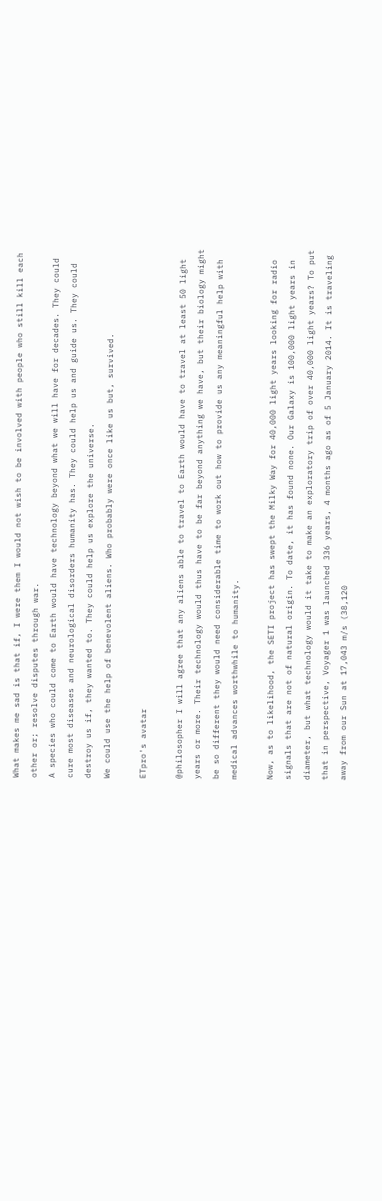What makes me sad is that if, I were them I would not wish to be involved with people who still kill each other or; resolve disputes through war.
A species who could come to Earth would have technology beyond what we will have for decades. They could cure most diseases and neurological disorders humanity has. They could help us and guide us. They could destroy us if, they wanted to. They could help us explore the universe.
We could use the help of benevolent aliens. Who probably were once like us but, survived.

ETpro's avatar

@philosopher I will agree that any aliens able to travel to Earth would have to travel at least 50 light years or more. Their technology would thus have to be far beyond anything we have, but their biology might be so different they would need considerable time to work out how to provide us any meaningful help with medical advances worthwhile to humanity.

Now, as to likelihood, the SETI project has swept the Milky Way for 40,000 light years looking for radio signals that are not of natural origin. To date, it has found none. Our Galaxy is 100,000 light years in diameter, but what technology would it take to make an exploratory trip of over 40,000 light years? To put that in perspective, Voyager 1 was launched 336 years, 4 months ago as of 5 January 2014. It is traveling away from our Sun at 17,043 m/s (38,120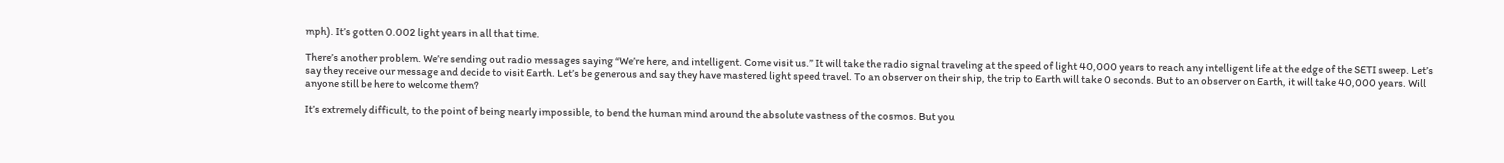mph). It’s gotten 0.002 light years in all that time.

There’s another problem. We’re sending out radio messages saying “We’re here, and intelligent. Come visit us.” It will take the radio signal traveling at the speed of light 40,000 years to reach any intelligent life at the edge of the SETI sweep. Let’s say they receive our message and decide to visit Earth. Let’s be generous and say they have mastered light speed travel. To an observer on their ship, the trip to Earth will take 0 seconds. But to an observer on Earth, it will take 40,000 years. Will anyone still be here to welcome them?

It’s extremely difficult, to the point of being nearly impossible, to bend the human mind around the absolute vastness of the cosmos. But you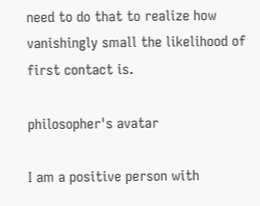need to do that to realize how vanishingly small the likelihood of first contact is.

philosopher's avatar

I am a positive person with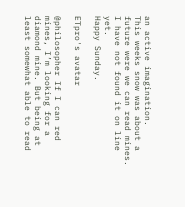an active imagination.
This weeks snow was about a future were we can read mines. I have not found it on line yet.
Happy Sunday.

ETpro's avatar

@philosopher If I can red mines, I’m looking for a diamond mine. But being at least somewhat able to read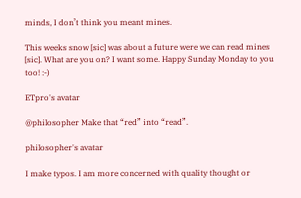minds, I don’t think you meant mines.

This weeks snow [sic] was about a future were we can read mines [sic]. What are you on? I want some. Happy Sunday Monday to you too! :-)

ETpro's avatar

@philosopher Make that “red” into “read”.

philosopher's avatar

I make typos. I am more concerned with quality thought or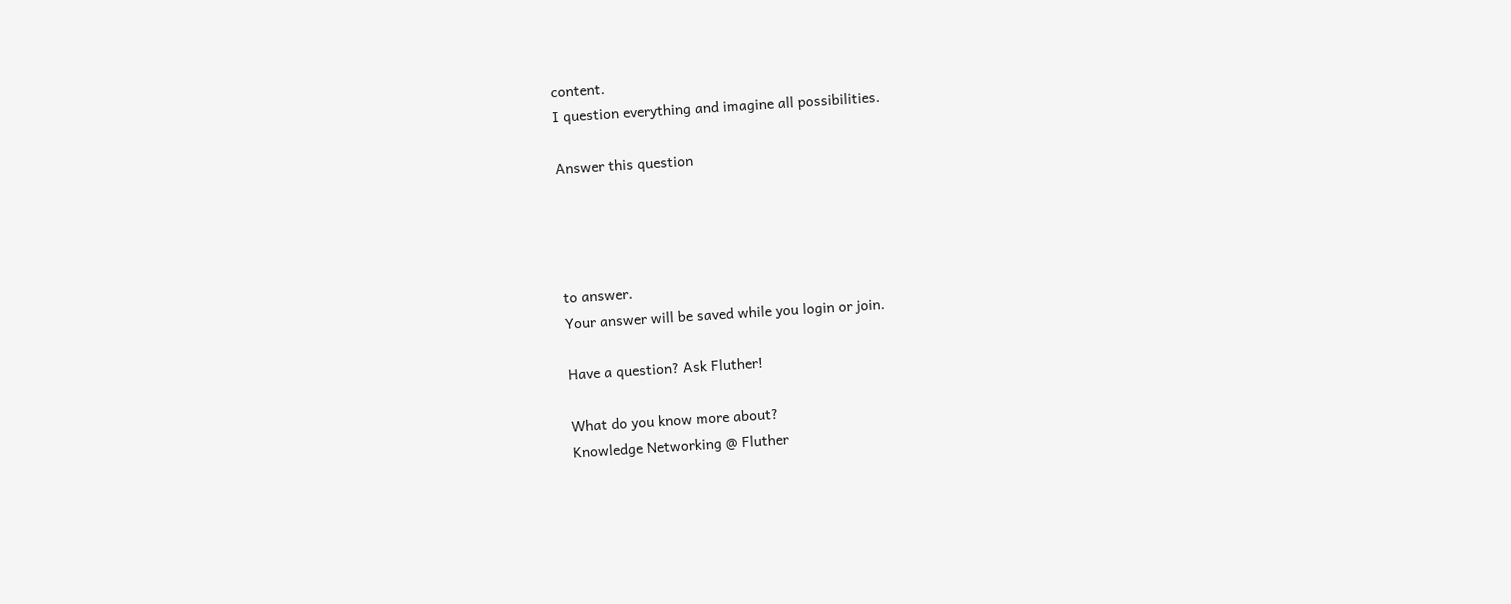content.
I question everything and imagine all possibilities.

Answer this question




to answer.
Your answer will be saved while you login or join.

Have a question? Ask Fluther!

What do you know more about?
Knowledge Networking @ Fluther